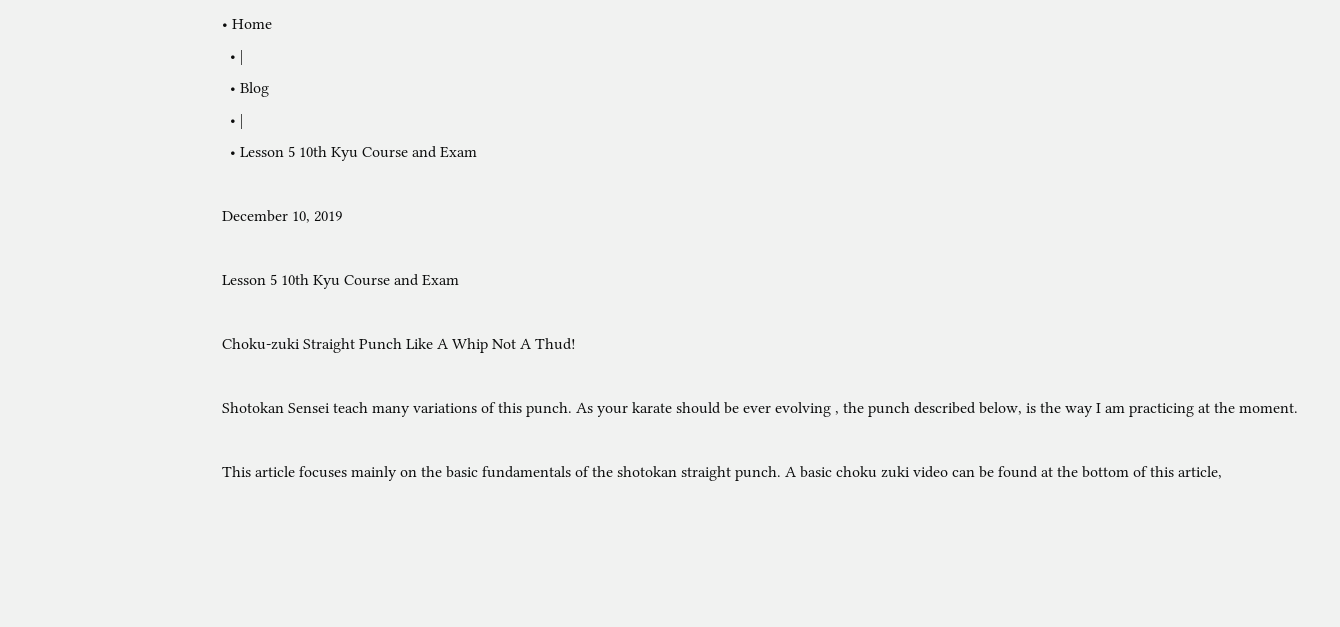• Home
  • |
  • Blog
  • |
  • Lesson 5 10th Kyu Course and Exam

December 10, 2019

Lesson 5 10th Kyu Course and Exam

Choku-zuki Straight Punch Like A Whip Not A Thud!

Shotokan Sensei teach many variations of this punch. As your karate should be ever evolving , the punch described below, is the way I am practicing at the moment.

This article focuses mainly on the basic fundamentals of the shotokan straight punch. A basic choku zuki video can be found at the bottom of this article,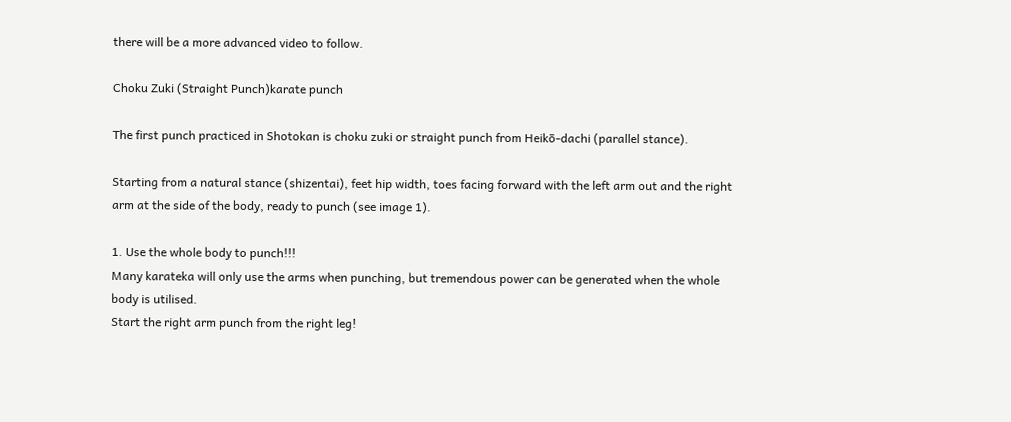there will be a more advanced video to follow.

Choku Zuki (Straight Punch)karate punch

The first punch practiced in Shotokan is choku zuki or straight punch from Heikō-dachi (parallel stance).

Starting from a natural stance (shizentai), feet hip width, toes facing forward with the left arm out and the right arm at the side of the body, ready to punch (see image 1).

1. Use the whole body to punch!!!
Many karateka will only use the arms when punching, but tremendous power can be generated when the whole body is utilised.
Start the right arm punch from the right leg!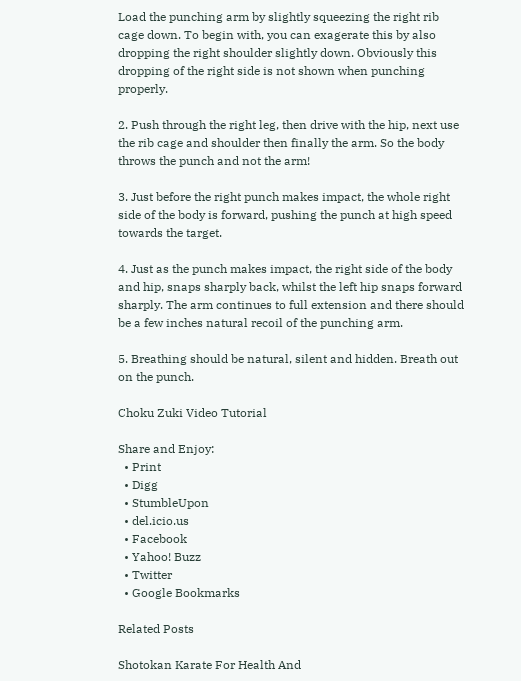Load the punching arm by slightly squeezing the right rib cage down. To begin with, you can exagerate this by also dropping the right shoulder slightly down. Obviously this dropping of the right side is not shown when punching properly.

2. Push through the right leg, then drive with the hip, next use the rib cage and shoulder then finally the arm. So the body throws the punch and not the arm!

3. Just before the right punch makes impact, the whole right side of the body is forward, pushing the punch at high speed towards the target.

4. Just as the punch makes impact, the right side of the body and hip, snaps sharply back, whilst the left hip snaps forward sharply. The arm continues to full extension and there should be a few inches natural recoil of the punching arm.

5. Breathing should be natural, silent and hidden. Breath out on the punch.

Choku Zuki Video Tutorial

Share and Enjoy:
  • Print
  • Digg
  • StumbleUpon
  • del.icio.us
  • Facebook
  • Yahoo! Buzz
  • Twitter
  • Google Bookmarks

Related Posts

Shotokan Karate For Health And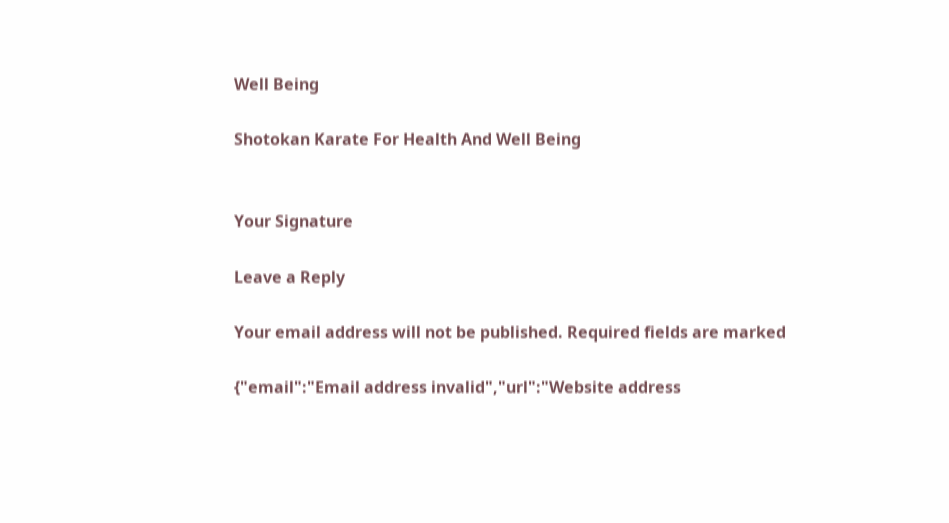Well Being

Shotokan Karate For Health And Well Being


Your Signature

Leave a Reply

Your email address will not be published. Required fields are marked

{"email":"Email address invalid","url":"Website address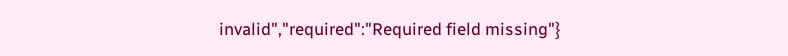invalid","required":"Required field missing"}